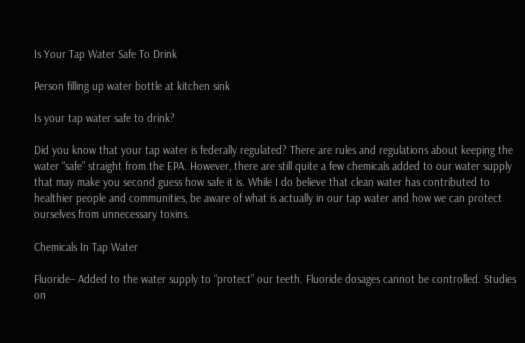Is Your Tap Water Safe To Drink

Person filling up water bottle at kitchen sink

Is your tap water safe to drink?

Did you know that your tap water is federally regulated? There are rules and regulations about keeping the water “safe” straight from the EPA. However, there are still quite a few chemicals added to our water supply that may make you second guess how safe it is. While I do believe that clean water has contributed to healthier people and communities, be aware of what is actually in our tap water and how we can protect ourselves from unnecessary toxins.

Chemicals In Tap Water

Fluoride– Added to the water supply to “protect” our teeth. Fluoride dosages cannot be controlled. Studies on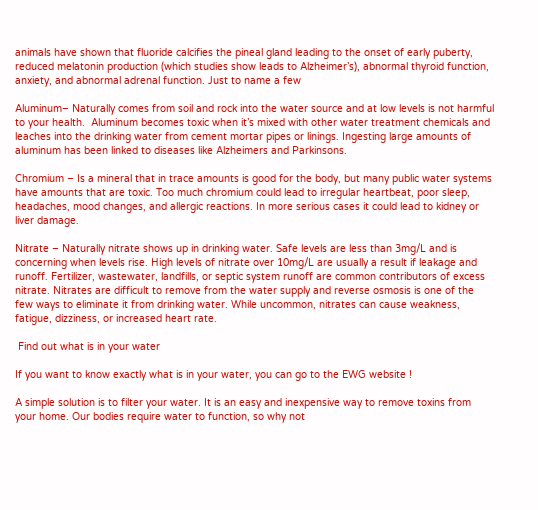animals have shown that fluoride calcifies the pineal gland leading to the onset of early puberty, reduced melatonin production (which studies show leads to Alzheimer’s), abnormal thyroid function, anxiety, and abnormal adrenal function. Just to name a few

Aluminum– Naturally comes from soil and rock into the water source and at low levels is not harmful to your health.  Aluminum becomes toxic when it’s mixed with other water treatment chemicals and leaches into the drinking water from cement mortar pipes or linings. Ingesting large amounts of aluminum has been linked to diseases like Alzheimers and Parkinsons.

Chromium – Is a mineral that in trace amounts is good for the body, but many public water systems have amounts that are toxic. Too much chromium could lead to irregular heartbeat, poor sleep, headaches, mood changes, and allergic reactions. In more serious cases it could lead to kidney or liver damage.

Nitrate – Naturally nitrate shows up in drinking water. Safe levels are less than 3mg/L and is concerning when levels rise. High levels of nitrate over 10mg/L are usually a result if leakage and runoff. Fertilizer, wastewater, landfills, or septic system runoff are common contributors of excess nitrate. Nitrates are difficult to remove from the water supply and reverse osmosis is one of the few ways to eliminate it from drinking water. While uncommon, nitrates can cause weakness, fatigue, dizziness, or increased heart rate.

 Find out what is in your water

If you want to know exactly what is in your water, you can go to the EWG website !

A simple solution is to filter your water. It is an easy and inexpensive way to remove toxins from your home. Our bodies require water to function, so why not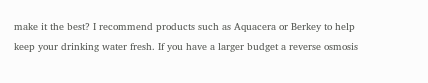make it the best? I recommend products such as Aquacera or Berkey to help keep your drinking water fresh. If you have a larger budget a reverse osmosis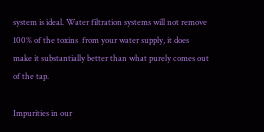system is ideal. Water filtration systems will not remove 100% of the toxins  from your water supply, it does make it substantially better than what purely comes out of the tap.

Impurities in our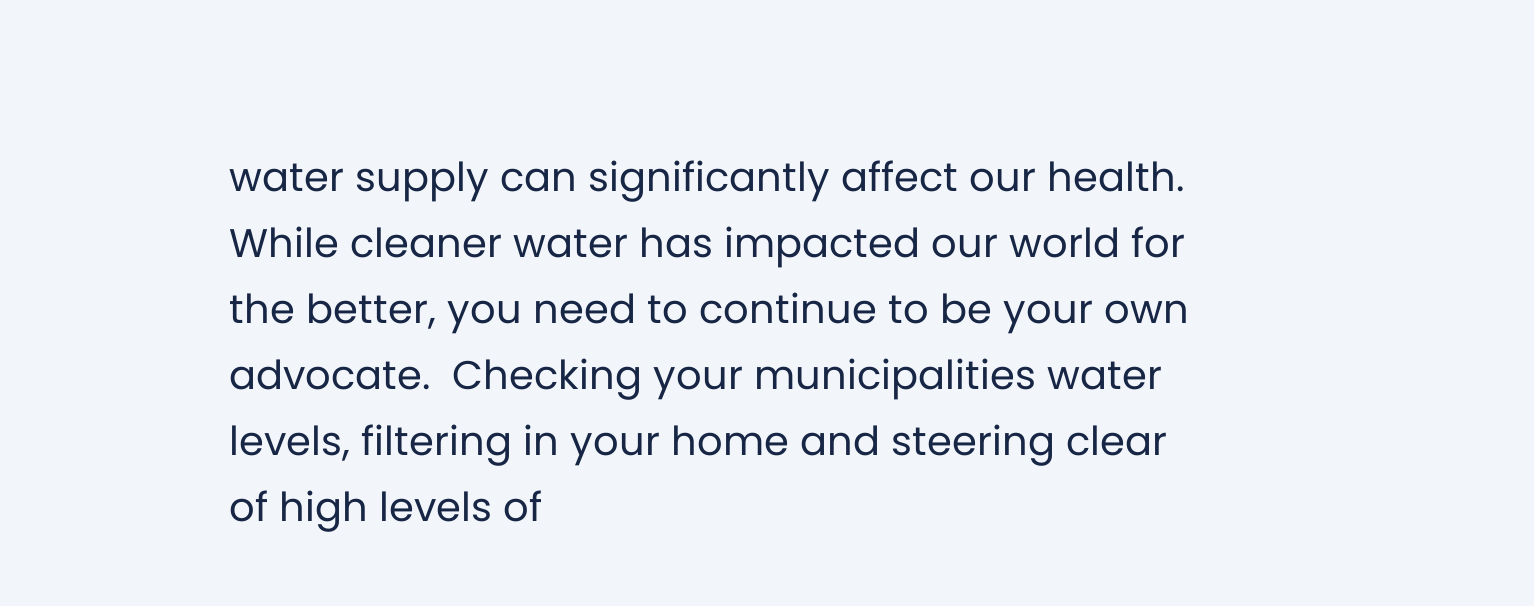water supply can significantly affect our health. While cleaner water has impacted our world for the better, you need to continue to be your own advocate.  Checking your municipalities water levels, filtering in your home and steering clear of high levels of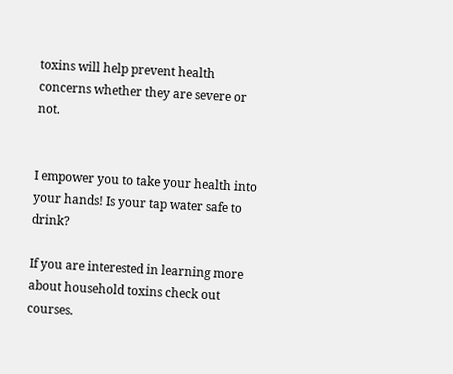toxins will help prevent health concerns whether they are severe or not.


I empower you to take your health into your hands! Is your tap water safe to drink?

If you are interested in learning more about household toxins check out courses.